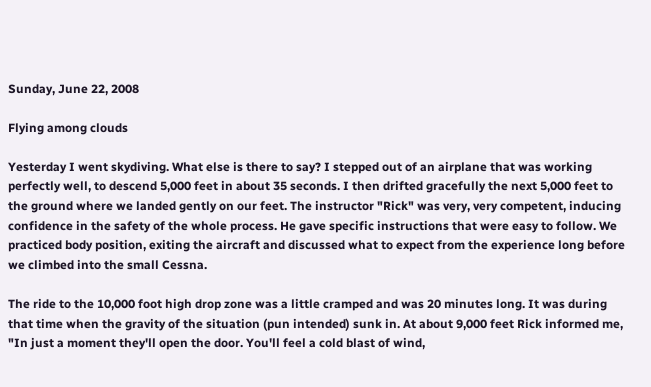Sunday, June 22, 2008

Flying among clouds

Yesterday I went skydiving. What else is there to say? I stepped out of an airplane that was working perfectly well, to descend 5,000 feet in about 35 seconds. I then drifted gracefully the next 5,000 feet to the ground where we landed gently on our feet. The instructor "Rick" was very, very competent, inducing confidence in the safety of the whole process. He gave specific instructions that were easy to follow. We practiced body position, exiting the aircraft and discussed what to expect from the experience long before we climbed into the small Cessna.

The ride to the 10,000 foot high drop zone was a little cramped and was 20 minutes long. It was during that time when the gravity of the situation (pun intended) sunk in. At about 9,000 feet Rick informed me, "In just a moment they'll open the door. You'll feel a cold blast of wind,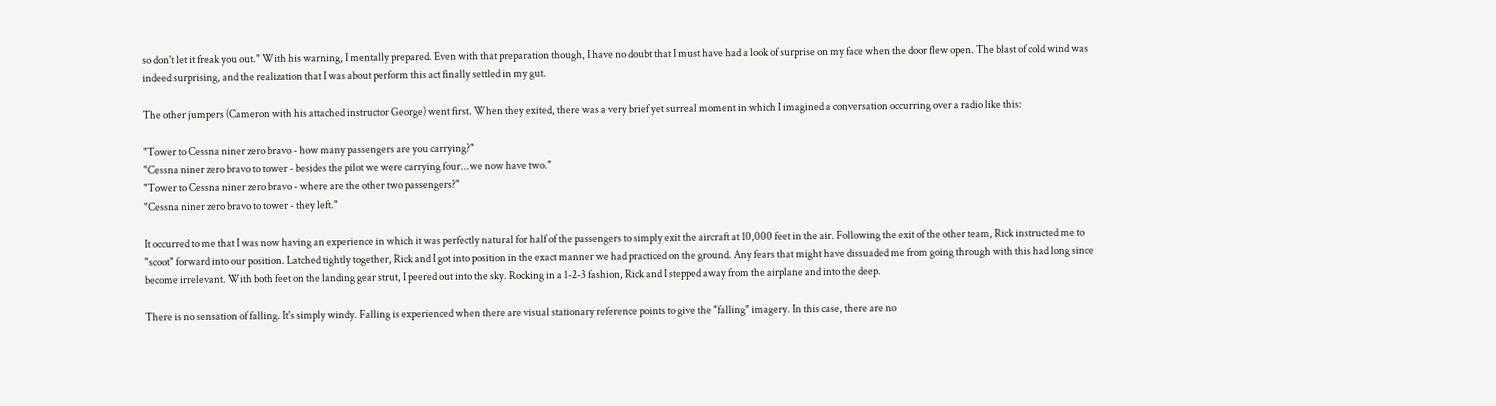so don't let it freak you out." With his warning, I mentally prepared. Even with that preparation though, I have no doubt that I must have had a look of surprise on my face when the door flew open. The blast of cold wind was indeed surprising, and the realization that I was about perform this act finally settled in my gut.

The other jumpers (Cameron with his attached instructor George) went first. When they exited, there was a very brief yet surreal moment in which I imagined a conversation occurring over a radio like this:

"Tower to Cessna niner zero bravo - how many passengers are you carrying?"
"Cessna niner zero bravo to tower - besides the pilot we were carrying four...we now have two."
"Tower to Cessna niner zero bravo - where are the other two passengers?"
"Cessna niner zero bravo to tower - they left."

It occurred to me that I was now having an experience in which it was perfectly natural for half of the passengers to simply exit the aircraft at 10,000 feet in the air. Following the exit of the other team, Rick instructed me to "scoot" forward into our position. Latched tightly together, Rick and I got into position in the exact manner we had practiced on the ground. Any fears that might have dissuaded me from going through with this had long since become irrelevant. With both feet on the landing gear strut, I peered out into the sky. Rocking in a 1-2-3 fashion, Rick and I stepped away from the airplane and into the deep.

There is no sensation of falling. It's simply windy. Falling is experienced when there are visual stationary reference points to give the "falling" imagery. In this case, there are no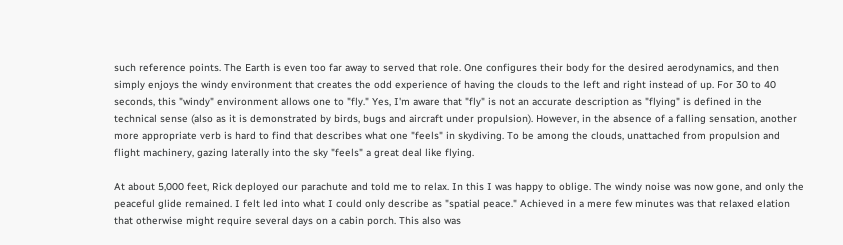such reference points. The Earth is even too far away to served that role. One configures their body for the desired aerodynamics, and then simply enjoys the windy environment that creates the odd experience of having the clouds to the left and right instead of up. For 30 to 40 seconds, this "windy" environment allows one to "fly." Yes, I'm aware that "fly" is not an accurate description as "flying" is defined in the technical sense (also as it is demonstrated by birds, bugs and aircraft under propulsion). However, in the absence of a falling sensation, another more appropriate verb is hard to find that describes what one "feels" in skydiving. To be among the clouds, unattached from propulsion and flight machinery, gazing laterally into the sky "feels" a great deal like flying.

At about 5,000 feet, Rick deployed our parachute and told me to relax. In this I was happy to oblige. The windy noise was now gone, and only the peaceful glide remained. I felt led into what I could only describe as "spatial peace." Achieved in a mere few minutes was that relaxed elation that otherwise might require several days on a cabin porch. This also was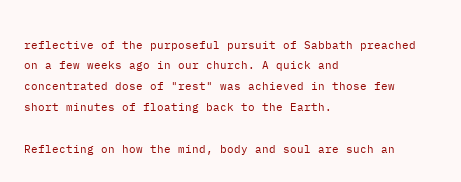reflective of the purposeful pursuit of Sabbath preached on a few weeks ago in our church. A quick and concentrated dose of "rest" was achieved in those few short minutes of floating back to the Earth.

Reflecting on how the mind, body and soul are such an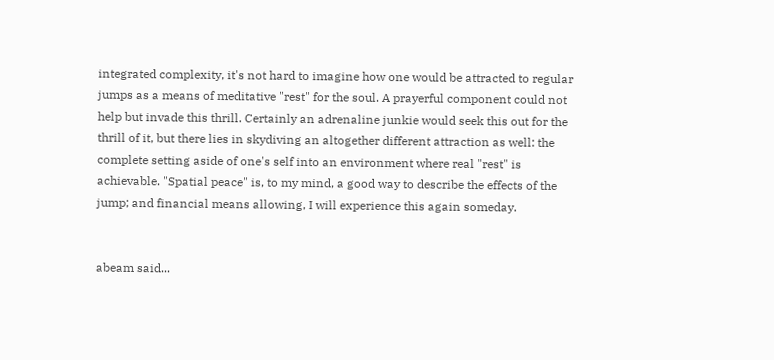integrated complexity, it's not hard to imagine how one would be attracted to regular jumps as a means of meditative "rest" for the soul. A prayerful component could not help but invade this thrill. Certainly an adrenaline junkie would seek this out for the thrill of it, but there lies in skydiving an altogether different attraction as well: the complete setting aside of one's self into an environment where real "rest" is achievable. "Spatial peace" is, to my mind, a good way to describe the effects of the jump; and financial means allowing, I will experience this again someday.


abeam said...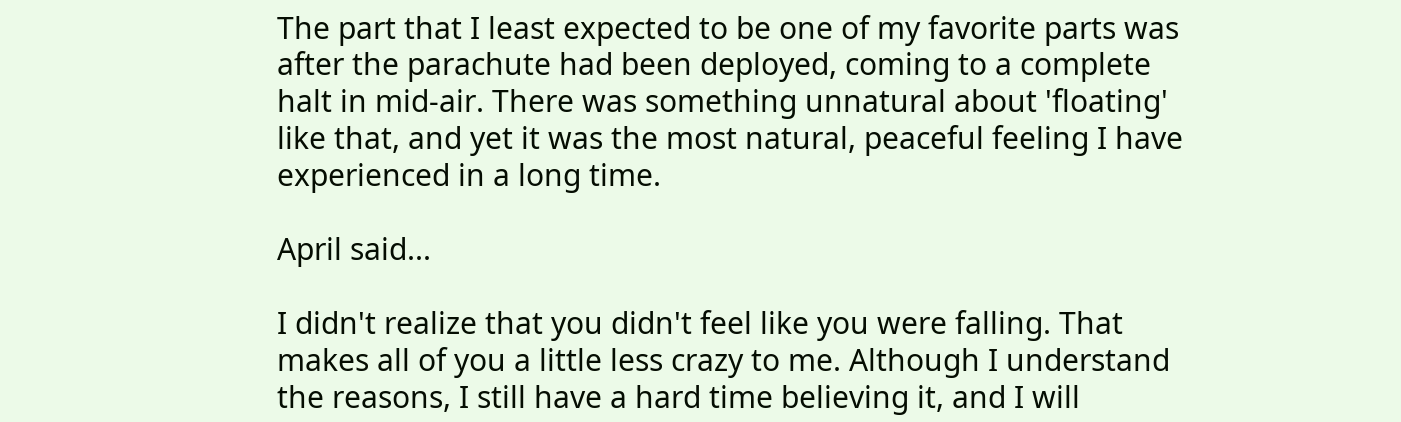The part that I least expected to be one of my favorite parts was after the parachute had been deployed, coming to a complete halt in mid-air. There was something unnatural about 'floating' like that, and yet it was the most natural, peaceful feeling I have experienced in a long time.

April said...

I didn't realize that you didn't feel like you were falling. That makes all of you a little less crazy to me. Although I understand the reasons, I still have a hard time believing it, and I will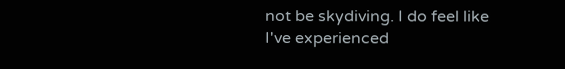not be skydiving. I do feel like I've experienced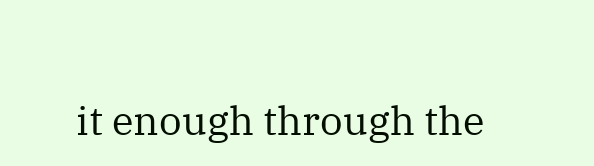it enough through the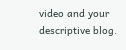video and your descriptive blog.